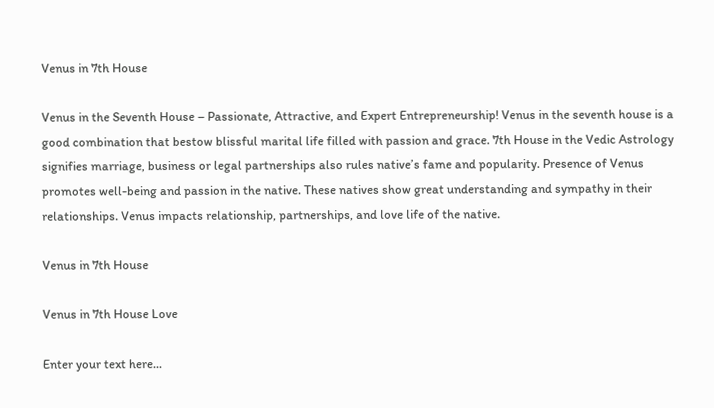Venus in 7th House

Venus in the Seventh House – Passionate, Attractive, and Expert Entrepreneurship! Venus in the seventh house is a good combination that bestow blissful marital life filled with passion and grace. 7th House in the Vedic Astrology signifies marriage, business or legal partnerships also rules native’s fame and popularity. Presence of Venus promotes well-being and passion in the native. These natives show great understanding and sympathy in their relationships. Venus impacts relationship, partnerships, and love life of the native.

Venus in 7th House

Venus in 7th House Love

Enter your text here...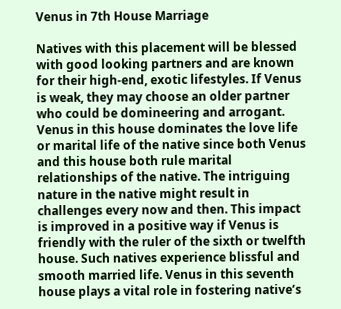Venus in 7th House Marriage

Natives with this placement will be blessed with good looking partners and are known for their high-end, exotic lifestyles. If Venus is weak, they may choose an older partner who could be domineering and arrogant. Venus in this house dominates the love life or marital life of the native since both Venus and this house both rule marital relationships of the native. The intriguing nature in the native might result in challenges every now and then. This impact is improved in a positive way if Venus is friendly with the ruler of the sixth or twelfth house. Such natives experience blissful and smooth married life. Venus in this seventh house plays a vital role in fostering native’s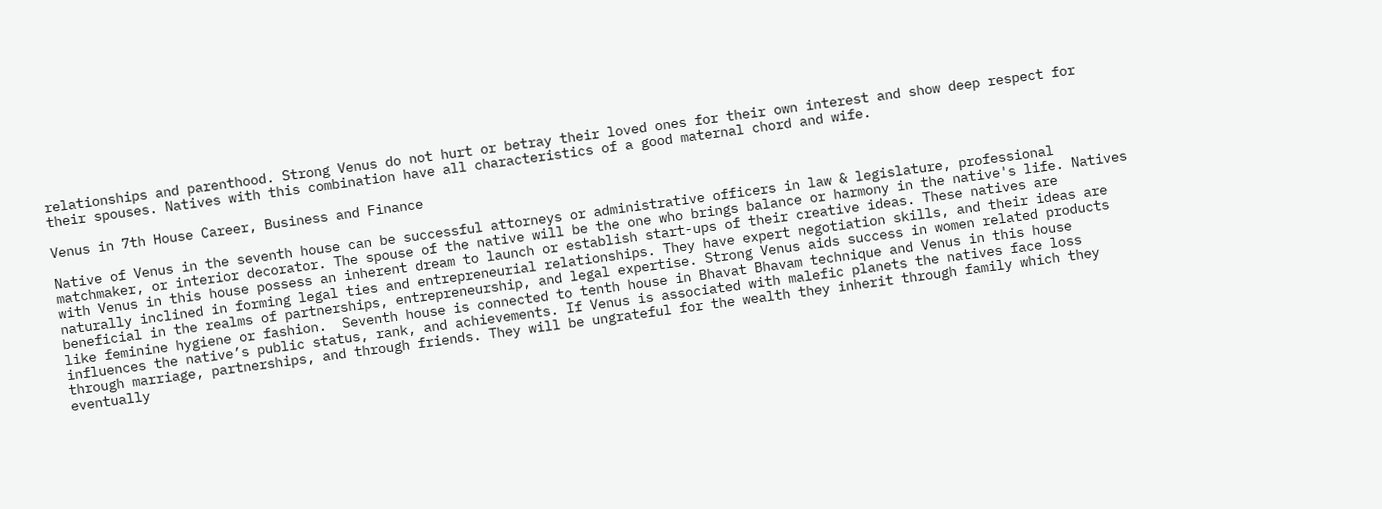relationships and parenthood. Strong Venus do not hurt or betray their loved ones for their own interest and show deep respect for their spouses. Natives with this combination have all characteristics of a good maternal chord and wife.

Venus in 7th House Career, Business and Finance

Native of Venus in the seventh house can be successful attorneys or administrative officers in law & legislature, professional matchmaker, or interior decorator. The spouse of the native will be the one who brings balance or harmony in the native's life. Natives with Venus in this house possess an inherent dream to launch or establish start-ups of their creative ideas. These natives are naturally inclined in forming legal ties and entrepreneurial relationships. They have expert negotiation skills, and their ideas are beneficial in the realms of partnerships, entrepreneurship, and legal expertise. Strong Venus aids success in women related products like feminine hygiene or fashion.  Seventh house is connected to tenth house in Bhavat Bhavam technique and Venus in this house influences the native’s public status, rank, and achievements. If Venus is associated with malefic planets the natives face loss through marriage, partnerships, and through friends. They will be ungrateful for the wealth they inherit through family which they eventually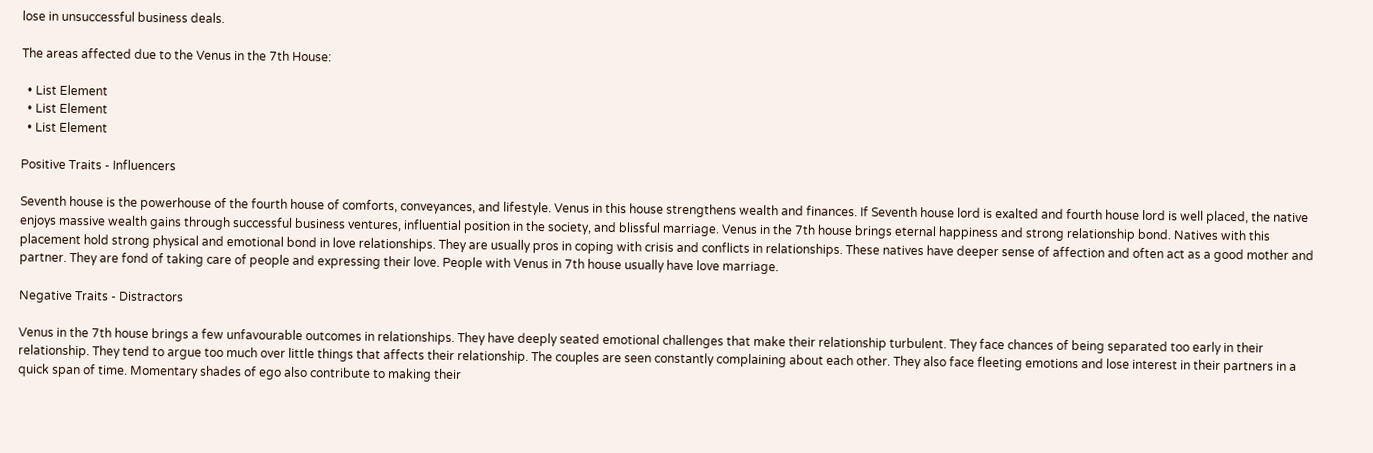lose in unsuccessful business deals.

The areas affected due to the Venus in the 7th House:

  • List Element
  • List Element
  • List Element

Positive Traits - Influencers

Seventh house is the powerhouse of the fourth house of comforts, conveyances, and lifestyle. Venus in this house strengthens wealth and finances. If Seventh house lord is exalted and fourth house lord is well placed, the native enjoys massive wealth gains through successful business ventures, influential position in the society, and blissful marriage. Venus in the 7th house brings eternal happiness and strong relationship bond. Natives with this placement hold strong physical and emotional bond in love relationships. They are usually pros in coping with crisis and conflicts in relationships. These natives have deeper sense of affection and often act as a good mother and partner. They are fond of taking care of people and expressing their love. People with Venus in 7th house usually have love marriage.

Negative Traits - Distractors

Venus in the 7th house brings a few unfavourable outcomes in relationships. They have deeply seated emotional challenges that make their relationship turbulent. They face chances of being separated too early in their relationship. They tend to argue too much over little things that affects their relationship. The couples are seen constantly complaining about each other. They also face fleeting emotions and lose interest in their partners in a quick span of time. Momentary shades of ego also contribute to making their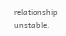relationship unstable.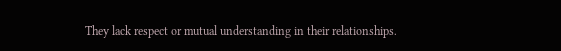They lack respect or mutual understanding in their relationships.